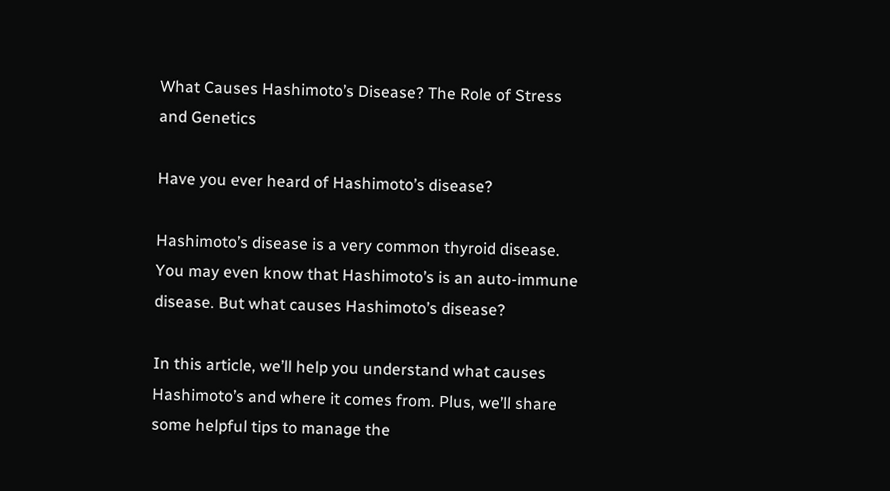What Causes Hashimoto’s Disease? The Role of Stress and Genetics

Have you ever heard of Hashimoto’s disease?

Hashimoto’s disease is a very common thyroid disease. You may even know that Hashimoto’s is an auto-immune disease. But what causes Hashimoto’s disease?

In this article, we’ll help you understand what causes Hashimoto’s and where it comes from. Plus, we’ll share some helpful tips to manage the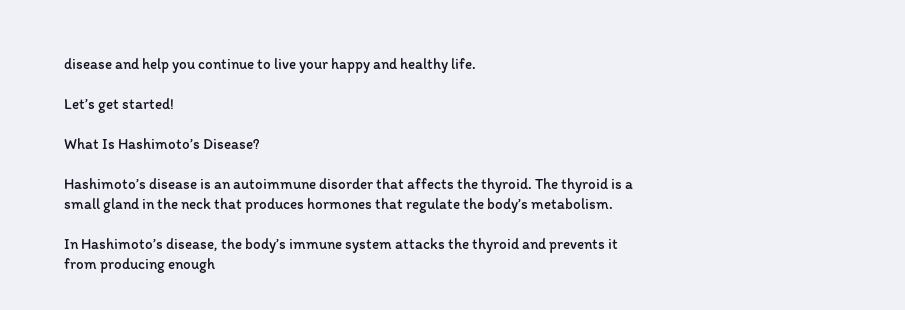disease and help you continue to live your happy and healthy life.

Let’s get started!

What Is Hashimoto’s Disease?

Hashimoto’s disease is an autoimmune disorder that affects the thyroid. The thyroid is a small gland in the neck that produces hormones that regulate the body’s metabolism.

In Hashimoto’s disease, the body’s immune system attacks the thyroid and prevents it from producing enough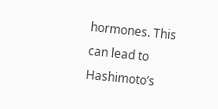hormones. This can lead to Hashimoto’s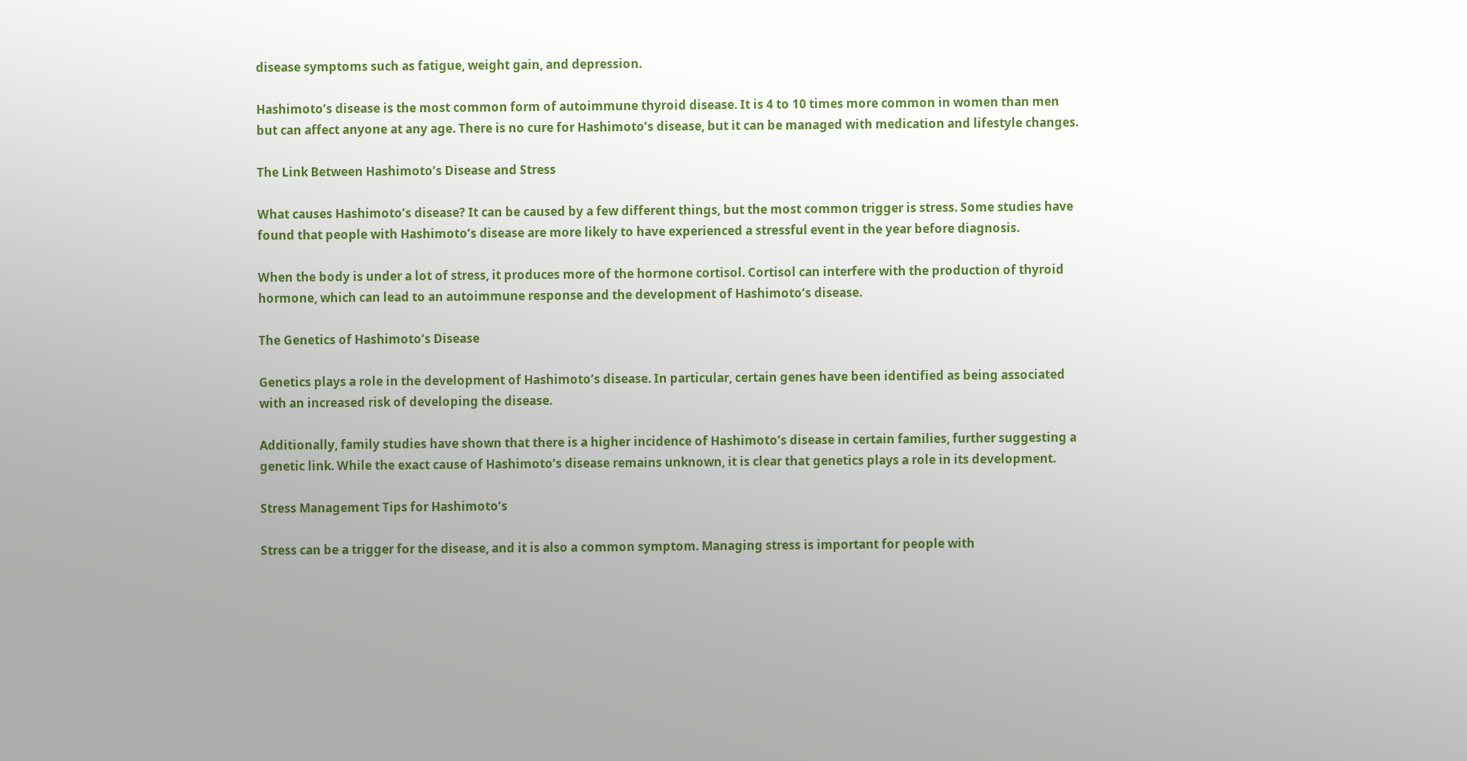disease symptoms such as fatigue, weight gain, and depression.

Hashimoto’s disease is the most common form of autoimmune thyroid disease. It is 4 to 10 times more common in women than men but can affect anyone at any age. There is no cure for Hashimoto’s disease, but it can be managed with medication and lifestyle changes.

The Link Between Hashimoto’s Disease and Stress

What causes Hashimoto’s disease? It can be caused by a few different things, but the most common trigger is stress. Some studies have found that people with Hashimoto’s disease are more likely to have experienced a stressful event in the year before diagnosis.

When the body is under a lot of stress, it produces more of the hormone cortisol. Cortisol can interfere with the production of thyroid hormone, which can lead to an autoimmune response and the development of Hashimoto’s disease.

The Genetics of Hashimoto’s Disease

Genetics plays a role in the development of Hashimoto’s disease. In particular, certain genes have been identified as being associated with an increased risk of developing the disease.

Additionally, family studies have shown that there is a higher incidence of Hashimoto’s disease in certain families, further suggesting a genetic link. While the exact cause of Hashimoto’s disease remains unknown, it is clear that genetics plays a role in its development.

Stress Management Tips for Hashimoto’s

Stress can be a trigger for the disease, and it is also a common symptom. Managing stress is important for people with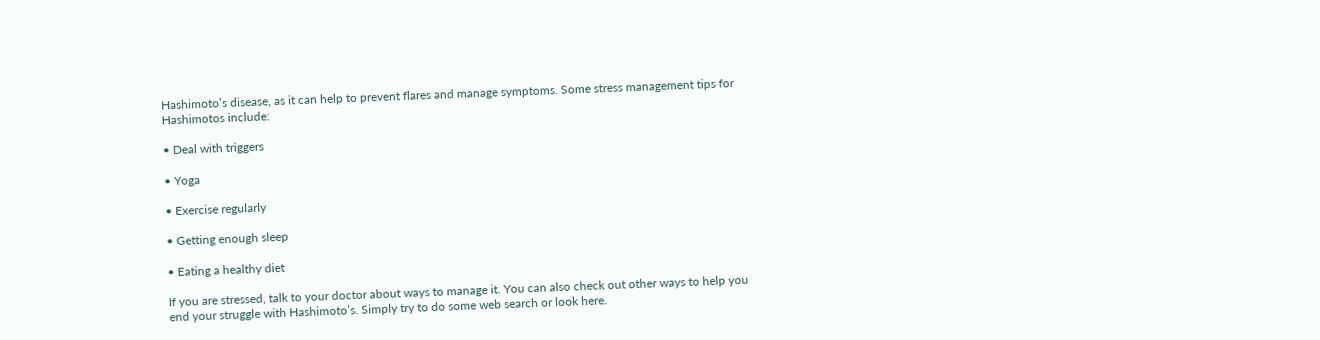Hashimoto’s disease, as it can help to prevent flares and manage symptoms. Some stress management tips for Hashimotos include:

• Deal with triggers

• Yoga

• Exercise regularly

• Getting enough sleep

• Eating a healthy diet

If you are stressed, talk to your doctor about ways to manage it. You can also check out other ways to help you end your struggle with Hashimoto’s. Simply try to do some web search or look here.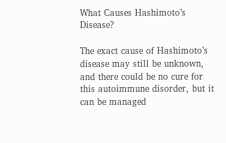What Causes Hashimoto’s Disease?

The exact cause of Hashimoto’s disease may still be unknown, and there could be no cure for this autoimmune disorder, but it can be managed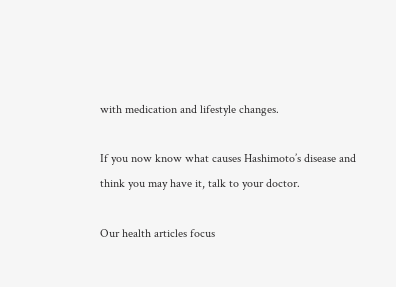with medication and lifestyle changes.

If you now know what causes Hashimoto’s disease and think you may have it, talk to your doctor.

Our health articles focus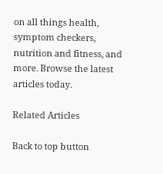on all things health, symptom checkers, nutrition and fitness, and more. Browse the latest articles today.

Related Articles

Back to top button